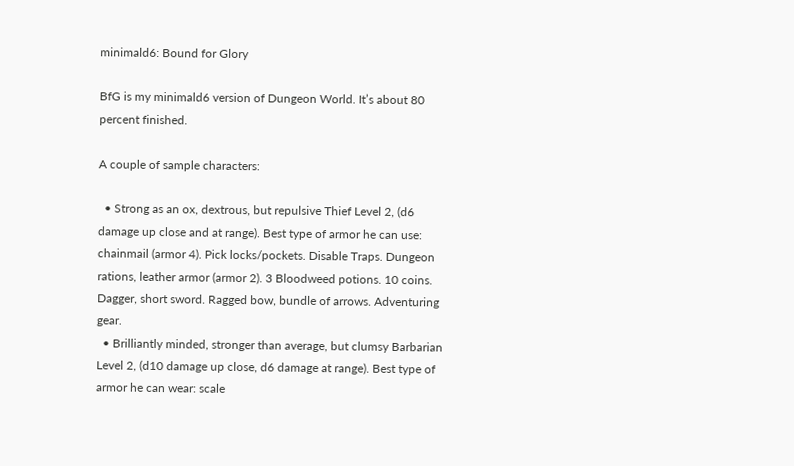minimald6: Bound for Glory

BfG is my minimald6 version of Dungeon World. It’s about 80 percent finished.

A couple of sample characters:

  • Strong as an ox, dextrous, but repulsive Thief Level 2, (d6 damage up close and at range). Best type of armor he can use: chainmail (armor 4). Pick locks/pockets. Disable Traps. Dungeon rations, leather armor (armor 2). 3 Bloodweed potions. 10 coins. Dagger, short sword. Ragged bow, bundle of arrows. Adventuring gear.
  • Brilliantly minded, stronger than average, but clumsy Barbarian Level 2, (d10 damage up close, d6 damage at range). Best type of armor he can wear: scale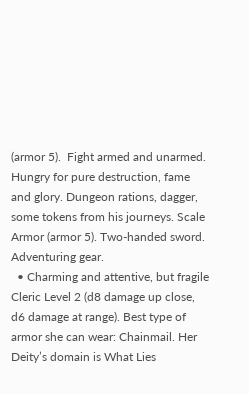(armor 5).  Fight armed and unarmed. Hungry for pure destruction, fame and glory. Dungeon rations, dagger, some tokens from his journeys. Scale Armor (armor 5). Two-handed sword. Adventuring gear.
  • Charming and attentive, but fragile Cleric Level 2 (d8 damage up close, d6 damage at range). Best type of armor she can wear: Chainmail. Her Deity’s domain is What Lies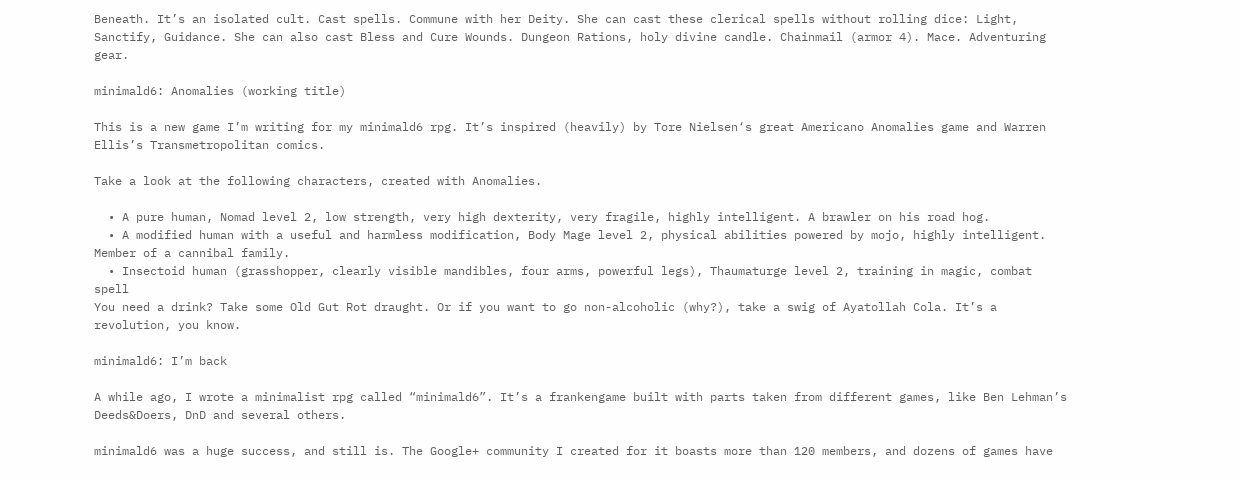Beneath. It’s an isolated cult. Cast spells. Commune with her Deity. She can cast these clerical spells without rolling dice: Light, Sanctify, Guidance. She can also cast Bless and Cure Wounds. Dungeon Rations, holy divine candle. Chainmail (armor 4). Mace. Adventuring gear.

minimald6: Anomalies (working title)

This is a new game I’m writing for my minimald6 rpg. It’s inspired (heavily) by Tore Nielsen‘s great Americano Anomalies game and Warren Ellis’s Transmetropolitan comics.

Take a look at the following characters, created with Anomalies.

  • A pure human, Nomad level 2, low strength, very high dexterity, very fragile, highly intelligent. A brawler on his road hog.
  • A modified human with a useful and harmless modification, Body Mage level 2, physical abilities powered by mojo, highly intelligent. Member of a cannibal family.
  • Insectoid human (grasshopper, clearly visible mandibles, four arms, powerful legs), Thaumaturge level 2, training in magic, combat spell
You need a drink? Take some Old Gut Rot draught. Or if you want to go non-alcoholic (why?), take a swig of Ayatollah Cola. It’s a revolution, you know.

minimald6: I’m back

A while ago, I wrote a minimalist rpg called “minimald6”. It’s a frankengame built with parts taken from different games, like Ben Lehman’s Deeds&Doers, DnD and several others.

minimald6 was a huge success, and still is. The Google+ community I created for it boasts more than 120 members, and dozens of games have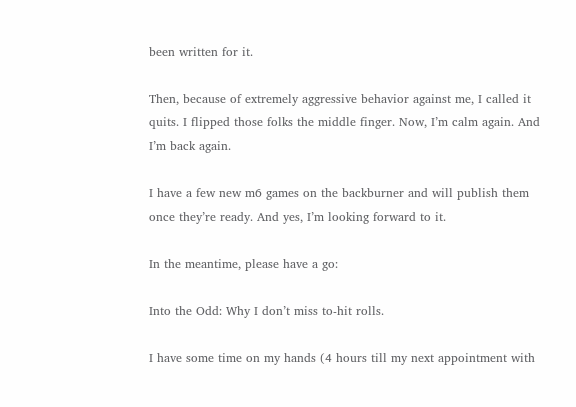been written for it.

Then, because of extremely aggressive behavior against me, I called it quits. I flipped those folks the middle finger. Now, I’m calm again. And I’m back again.

I have a few new m6 games on the backburner and will publish them once they’re ready. And yes, I’m looking forward to it.

In the meantime, please have a go:

Into the Odd: Why I don’t miss to-hit rolls.

I have some time on my hands (4 hours till my next appointment with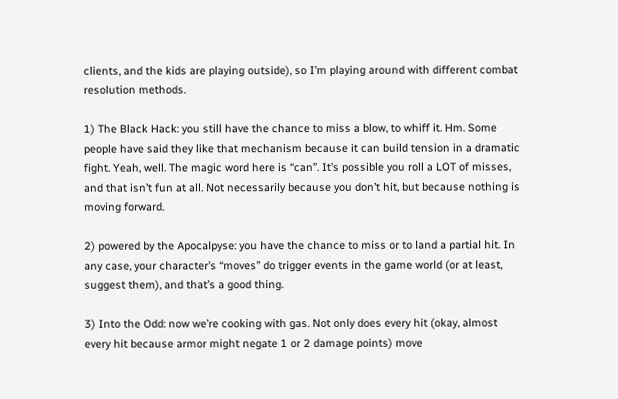clients, and the kids are playing outside), so I’m playing around with different combat resolution methods.

1) The Black Hack: you still have the chance to miss a blow, to whiff it. Hm. Some people have said they like that mechanism because it can build tension in a dramatic fight. Yeah, well. The magic word here is “can”. It’s possible you roll a LOT of misses, and that isn’t fun at all. Not necessarily because you don’t hit, but because nothing is moving forward.

2) powered by the Apocalpyse: you have the chance to miss or to land a partial hit. In any case, your character’s “moves” do trigger events in the game world (or at least, suggest them), and that’s a good thing.

3) Into the Odd: now we’re cooking with gas. Not only does every hit (okay, almost every hit because armor might negate 1 or 2 damage points) move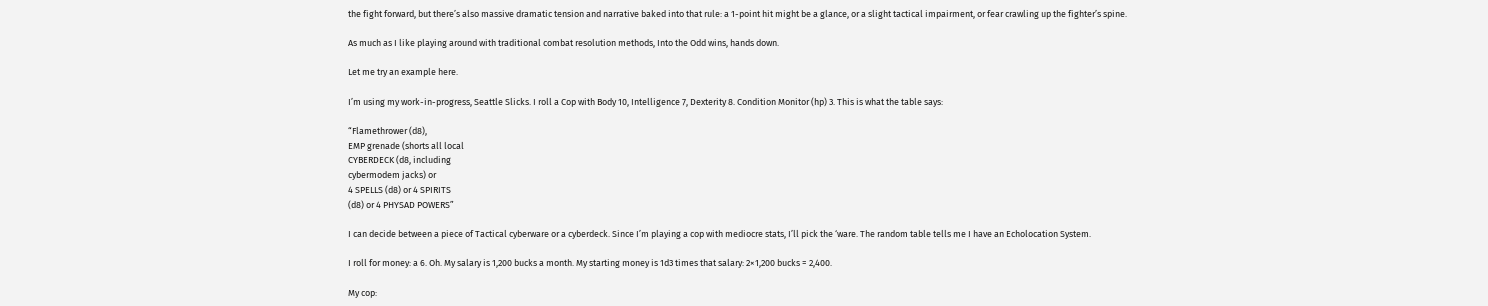the fight forward, but there’s also massive dramatic tension and narrative baked into that rule: a 1-point hit might be a glance, or a slight tactical impairment, or fear crawling up the fighter’s spine.

As much as I like playing around with traditional combat resolution methods, Into the Odd wins, hands down.

Let me try an example here.

I’m using my work-in-progress, Seattle Slicks. I roll a Cop with Body 10, Intelligence 7, Dexterity 8. Condition Monitor (hp) 3. This is what the table says:

“Flamethrower (d8),
EMP grenade (shorts all local
CYBERDECK (d8, including
cybermodem jacks) or
4 SPELLS (d8) or 4 SPIRITS
(d8) or 4 PHYSAD POWERS”

I can decide between a piece of Tactical cyberware or a cyberdeck. Since I’m playing a cop with mediocre stats, I’ll pick the ‘ware. The random table tells me I have an Echolocation System.

I roll for money: a 6. Oh. My salary is 1,200 bucks a month. My starting money is 1d3 times that salary: 2×1,200 bucks = 2,400.

My cop: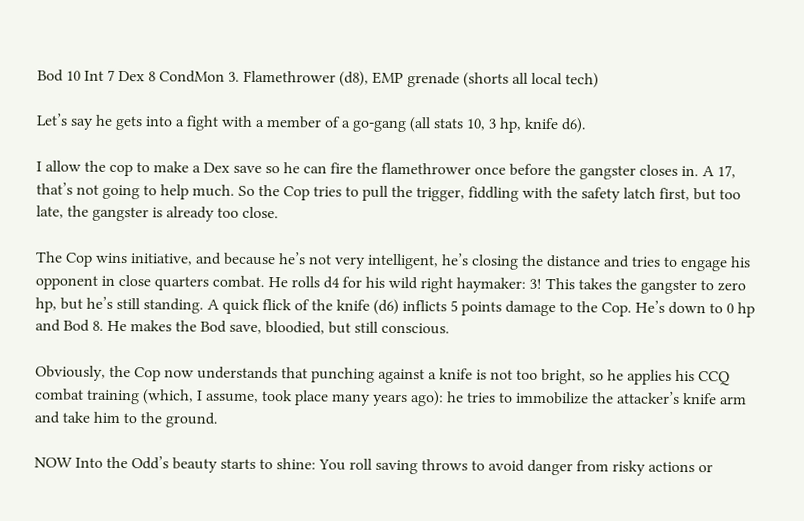Bod 10 Int 7 Dex 8 CondMon 3. Flamethrower (d8), EMP grenade (shorts all local tech)

Let’s say he gets into a fight with a member of a go-gang (all stats 10, 3 hp, knife d6).

I allow the cop to make a Dex save so he can fire the flamethrower once before the gangster closes in. A 17, that’s not going to help much. So the Cop tries to pull the trigger, fiddling with the safety latch first, but too late, the gangster is already too close.

The Cop wins initiative, and because he’s not very intelligent, he’s closing the distance and tries to engage his opponent in close quarters combat. He rolls d4 for his wild right haymaker: 3! This takes the gangster to zero hp, but he’s still standing. A quick flick of the knife (d6) inflicts 5 points damage to the Cop. He’s down to 0 hp and Bod 8. He makes the Bod save, bloodied, but still conscious.

Obviously, the Cop now understands that punching against a knife is not too bright, so he applies his CCQ combat training (which, I assume, took place many years ago): he tries to immobilize the attacker’s knife arm and take him to the ground.

NOW Into the Odd’s beauty starts to shine: You roll saving throws to avoid danger from risky actions or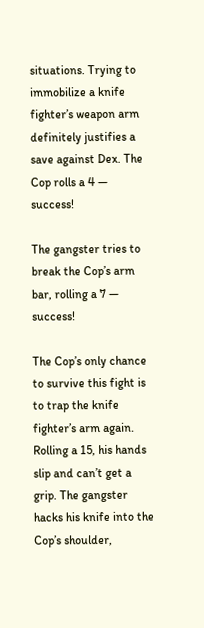situations. Trying to immobilize a knife fighter’s weapon arm definitely justifies a save against Dex. The Cop rolls a 4 — success!

The gangster tries to break the Cop’s arm bar, rolling a 7 — success!

The Cop’s only chance to survive this fight is to trap the knife fighter’s arm again. Rolling a 15, his hands slip and can’t get a grip. The gangster hacks his knife into the Cop’s shoulder,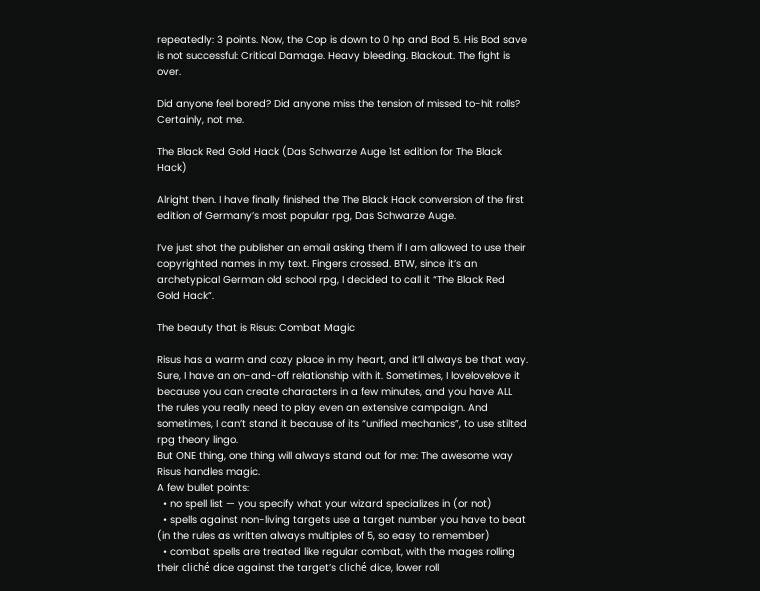repeatedly: 3 points. Now, the Cop is down to 0 hp and Bod 5. His Bod save is not successful: Critical Damage. Heavy bleeding. Blackout. The fight is over.

Did anyone feel bored? Did anyone miss the tension of missed to-hit rolls? Certainly, not me.

The Black Red Gold Hack (Das Schwarze Auge 1st edition for The Black Hack)

Alright then. I have finally finished the The Black Hack conversion of the first edition of Germany’s most popular rpg, Das Schwarze Auge.

I’ve just shot the publisher an email asking them if I am allowed to use their copyrighted names in my text. Fingers crossed. BTW, since it’s an archetypical German old school rpg, I decided to call it “The Black Red Gold Hack”.

The beauty that is Risus: Combat Magic

Risus has a warm and cozy place in my heart, and it’ll always be that way. Sure, I have an on-and-off relationship with it. Sometimes, I lovelovelove it because you can create characters in a few minutes, and you have ALL the rules you really need to play even an extensive campaign. And sometimes, I can’t stand it because of its “unified mechanics”, to use stilted rpg theory lingo.
But ONE thing, one thing will always stand out for me: The awesome way Risus handles magic.
A few bullet points:
  • no spell list — you specify what your wizard specializes in (or not)
  • spells against non-living targets use a target number you have to beat (in the rules as written always multiples of 5, so easy to remember)
  • combat spells are treated like regular combat, with the mages rolling their cliché dice against the target’s cliché dice, lower roll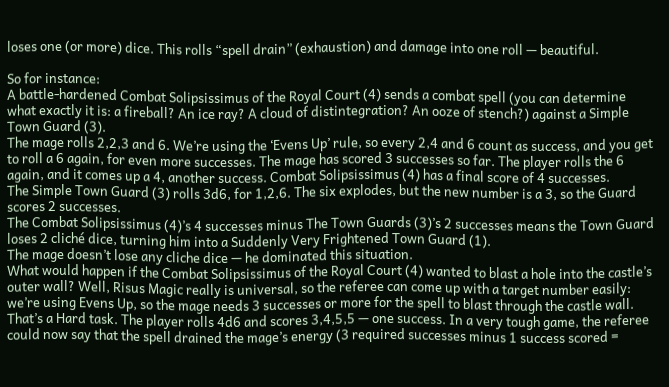loses one (or more) dice. This rolls “spell drain” (exhaustion) and damage into one roll — beautiful.

So for instance:
A battle-hardened Combat Solipsissimus of the Royal Court (4) sends a combat spell (you can determine what exactly it is: a fireball? An ice ray? A cloud of distintegration? An ooze of stench?) against a Simple Town Guard (3).
The mage rolls 2,2,3 and 6. We’re using the ‘Evens Up’ rule, so every 2,4 and 6 count as success, and you get to roll a 6 again, for even more successes. The mage has scored 3 successes so far. The player rolls the 6 again, and it comes up a 4, another success. Combat Solipsissimus (4) has a final score of 4 successes.
The Simple Town Guard (3) rolls 3d6, for 1,2,6. The six explodes, but the new number is a 3, so the Guard scores 2 successes.
The Combat Solipsissimus (4)’s 4 successes minus The Town Guards (3)’s 2 successes means the Town Guard loses 2 cliché dice, turning him into a Suddenly Very Frightened Town Guard (1).
The mage doesn’t lose any cliche dice — he dominated this situation.
What would happen if the Combat Solipsissimus of the Royal Court (4) wanted to blast a hole into the castle’s outer wall? Well, Risus Magic really is universal, so the referee can come up with a target number easily: we’re using Evens Up, so the mage needs 3 successes or more for the spell to blast through the castle wall. That’s a Hard task. The player rolls 4d6 and scores 3,4,5,5 — one success. In a very tough game, the referee could now say that the spell drained the mage’s energy (3 required successes minus 1 success scored =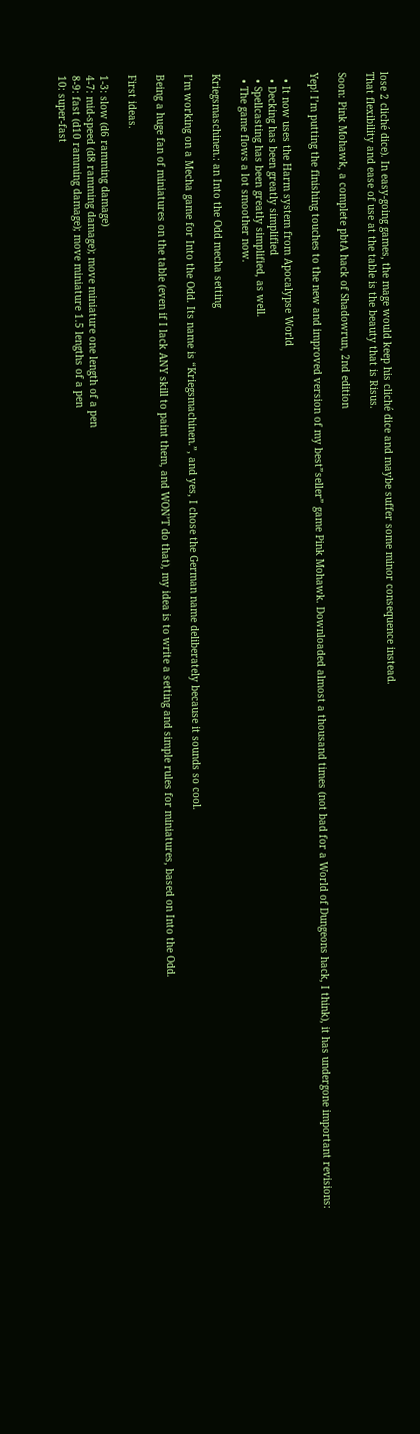lose 2 cliché dice). In easy-going games, the mage would keep his cliché dice and maybe suffer some minor consequence instead.
That flexibility and ease of use at the table is the beauty that is Risus.

Soon: Pink Mohawk, a complete pbtA hack of Shadowrun, 2nd edition

Yep! I’m putting the finishing touches to the new and improved version of my best”seller” game Pink Mohawk. Downloaded almost a thousand times (not bad for a World of Dungeons hack, I think), it has undergone important revisions:

  • It now uses the Harm system from Apocalypse World
  • Decking has been greatly simplified
  • Spellcasting has been greatly simplified, as well.
  • The game flows a lot smoother now.

Kriegsmaschinen.: an Into the Odd mecha setting

I’m working on a Mecha game for Into the Odd. Its name is “Kriegsmachinen.”, and yes, I chose the German name deliberately because it sounds so cool.

Being a huge fan of miniatures on the table (even if I lack ANY skill to paint them, and WON’T do that), my idea is to write a setting and simple rules for miniatures, based on Into the Odd.

First ideas.

1-3: slow (d6 ramming damage)
4-7: mid-speed (d8 ramming damage); move miniature one length of a pen
8-9: fast (d10 ramming damage); move miniature 1.5 lengths of a pen
10: super-fast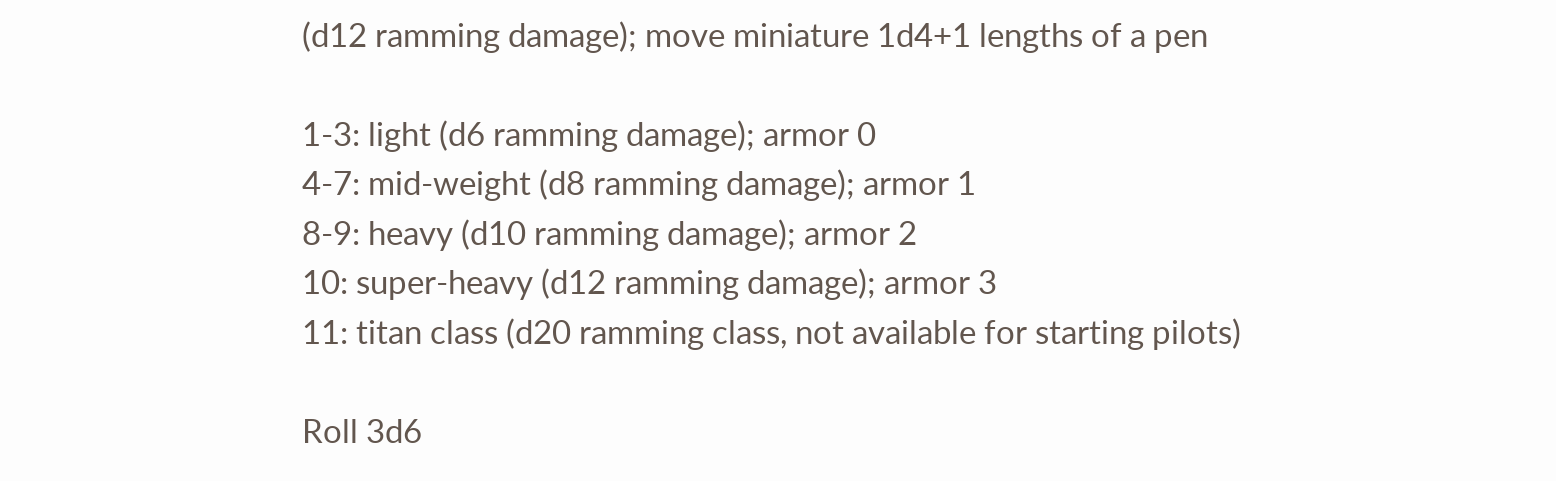(d12 ramming damage); move miniature 1d4+1 lengths of a pen

1-3: light (d6 ramming damage); armor 0
4-7: mid-weight (d8 ramming damage); armor 1
8-9: heavy (d10 ramming damage); armor 2
10: super-heavy (d12 ramming damage); armor 3
11: titan class (d20 ramming class, not available for starting pilots)

Roll 3d6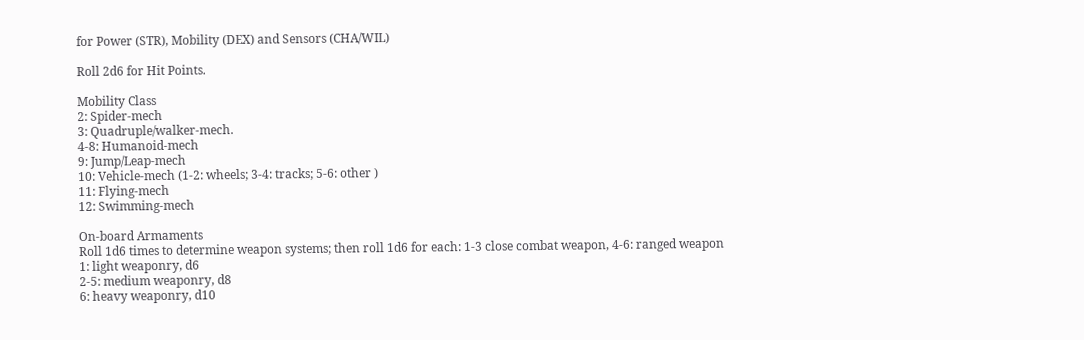for Power (STR), Mobility (DEX) and Sensors (CHA/WIL)

Roll 2d6 for Hit Points.

Mobility Class
2: Spider-mech
3: Quadruple/walker-mech.
4-8: Humanoid-mech
9: Jump/Leap-mech
10: Vehicle-mech (1-2: wheels; 3-4: tracks; 5-6: other )
11: Flying-mech
12: Swimming-mech

On-board Armaments
Roll 1d6 times to determine weapon systems; then roll 1d6 for each: 1-3 close combat weapon, 4-6: ranged weapon
1: light weaponry, d6
2-5: medium weaponry, d8
6: heavy weaponry, d10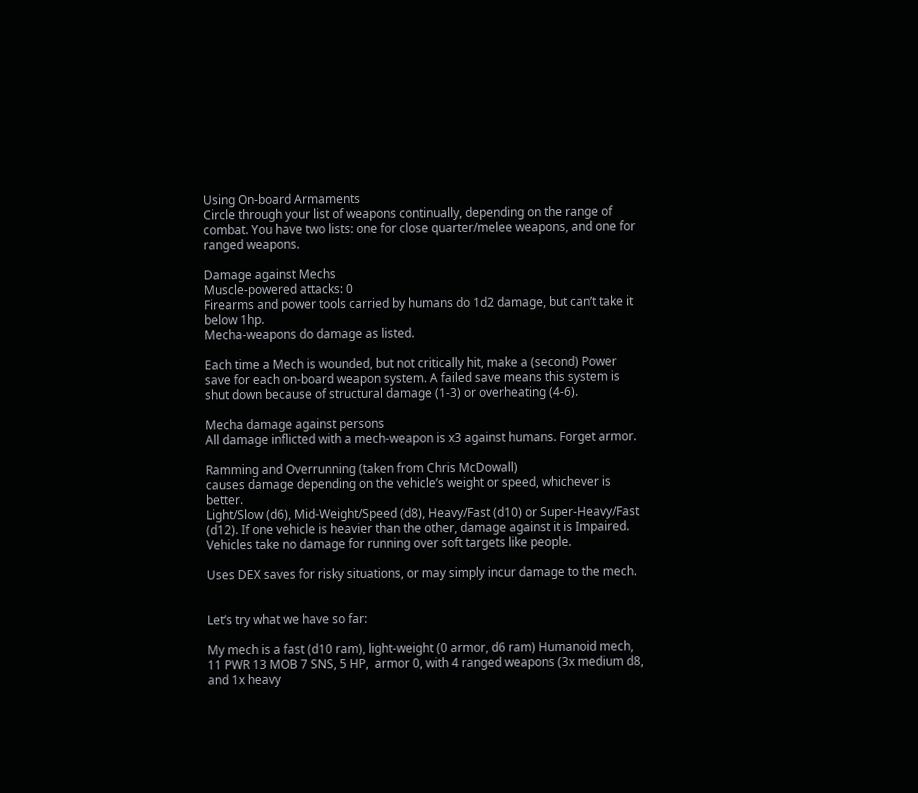Using On-board Armaments
Circle through your list of weapons continually, depending on the range of combat. You have two lists: one for close quarter/melee weapons, and one for ranged weapons.

Damage against Mechs
Muscle-powered attacks: 0
Firearms and power tools carried by humans do 1d2 damage, but can’t take it below 1hp.
Mecha-weapons do damage as listed.

Each time a Mech is wounded, but not critically hit, make a (second) Power save for each on-board weapon system. A failed save means this system is shut down because of structural damage (1-3) or overheating (4-6).

Mecha damage against persons
All damage inflicted with a mech-weapon is x3 against humans. Forget armor.

Ramming and Overrunning (taken from Chris McDowall)
causes damage depending on the vehicle’s weight or speed, whichever is better.
Light/Slow (d6), Mid-Weight/Speed (d8), Heavy/Fast (d10) or Super-Heavy/Fast (d12). If one vehicle is heavier than the other, damage against it is Impaired. Vehicles take no damage for running over soft targets like people.

Uses DEX saves for risky situations, or may simply incur damage to the mech.


Let’s try what we have so far:

My mech is a fast (d10 ram), light-weight (0 armor, d6 ram) Humanoid mech, 11 PWR 13 MOB 7 SNS, 5 HP,  armor 0, with 4 ranged weapons (3x medium d8, and 1x heavy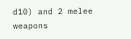d10) and 2 melee weapons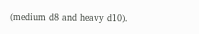(medium d8 and heavy d10).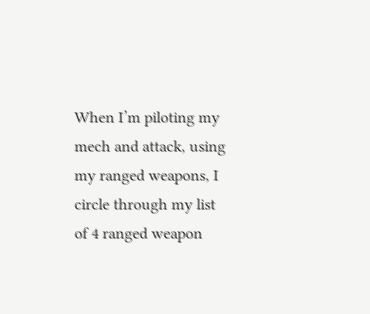When I’m piloting my mech and attack, using my ranged weapons, I circle through my list of 4 ranged weapon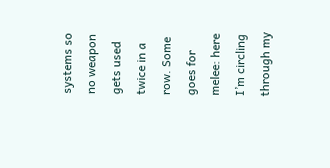systems so no weapon gets used twice in a row. Some goes for melee: here I’m circling through my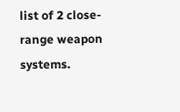list of 2 close-range weapon systems.